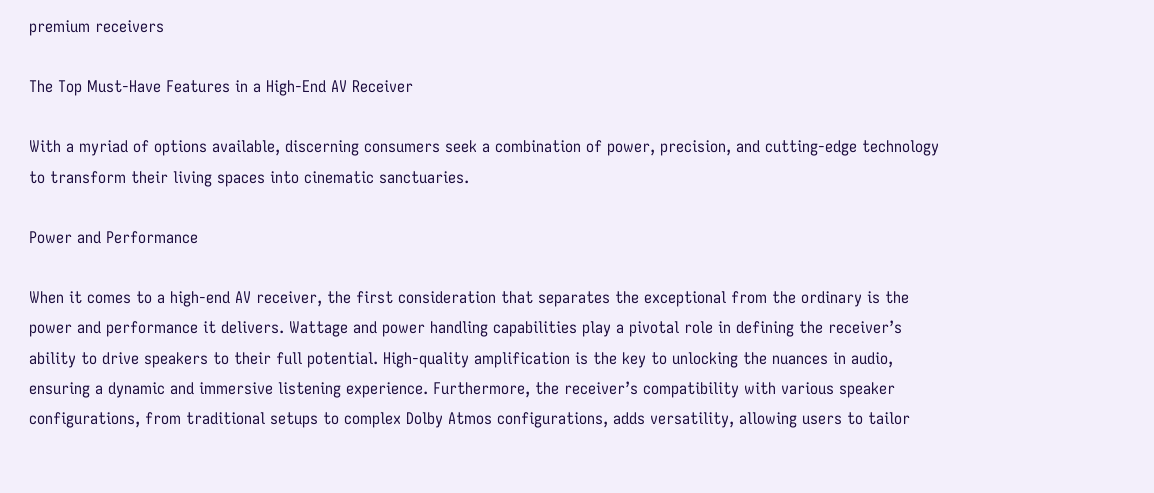premium receivers

The Top Must-Have Features in a High-End AV Receiver

With a myriad of options available, discerning consumers seek a combination of power, precision, and cutting-edge technology to transform their living spaces into cinematic sanctuaries.

Power and Performance

When it comes to a high-end AV receiver, the first consideration that separates the exceptional from the ordinary is the power and performance it delivers. Wattage and power handling capabilities play a pivotal role in defining the receiver’s ability to drive speakers to their full potential. High-quality amplification is the key to unlocking the nuances in audio, ensuring a dynamic and immersive listening experience. Furthermore, the receiver’s compatibility with various speaker configurations, from traditional setups to complex Dolby Atmos configurations, adds versatility, allowing users to tailor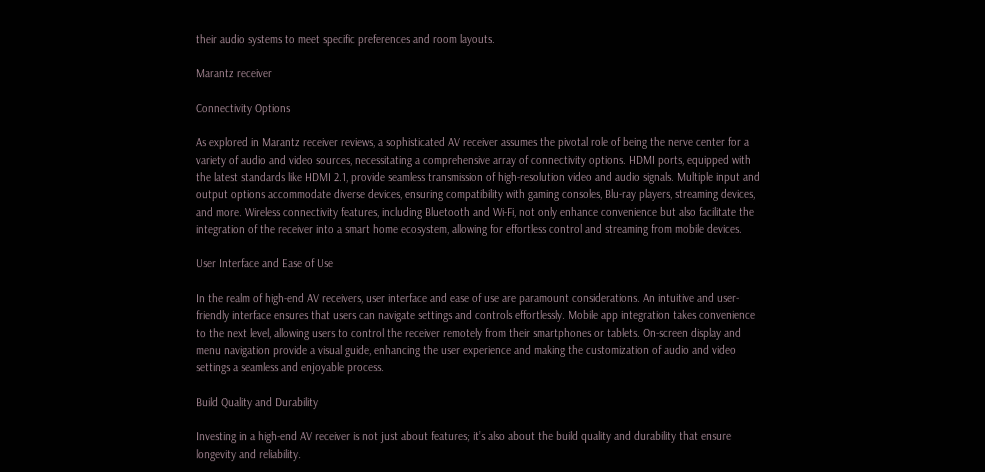their audio systems to meet specific preferences and room layouts.

Marantz receiver

Connectivity Options

As explored in Marantz receiver reviews, a sophisticated AV receiver assumes the pivotal role of being the nerve center for a variety of audio and video sources, necessitating a comprehensive array of connectivity options. HDMI ports, equipped with the latest standards like HDMI 2.1, provide seamless transmission of high-resolution video and audio signals. Multiple input and output options accommodate diverse devices, ensuring compatibility with gaming consoles, Blu-ray players, streaming devices, and more. Wireless connectivity features, including Bluetooth and Wi-Fi, not only enhance convenience but also facilitate the integration of the receiver into a smart home ecosystem, allowing for effortless control and streaming from mobile devices.

User Interface and Ease of Use

In the realm of high-end AV receivers, user interface and ease of use are paramount considerations. An intuitive and user-friendly interface ensures that users can navigate settings and controls effortlessly. Mobile app integration takes convenience to the next level, allowing users to control the receiver remotely from their smartphones or tablets. On-screen display and menu navigation provide a visual guide, enhancing the user experience and making the customization of audio and video settings a seamless and enjoyable process.

Build Quality and Durability

Investing in a high-end AV receiver is not just about features; it’s also about the build quality and durability that ensure longevity and reliability.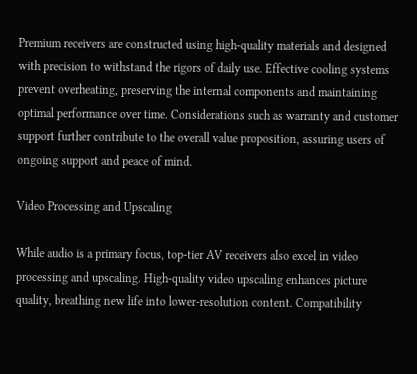Premium receivers are constructed using high-quality materials and designed with precision to withstand the rigors of daily use. Effective cooling systems prevent overheating, preserving the internal components and maintaining optimal performance over time. Considerations such as warranty and customer support further contribute to the overall value proposition, assuring users of ongoing support and peace of mind.

Video Processing and Upscaling

While audio is a primary focus, top-tier AV receivers also excel in video processing and upscaling. High-quality video upscaling enhances picture quality, breathing new life into lower-resolution content. Compatibility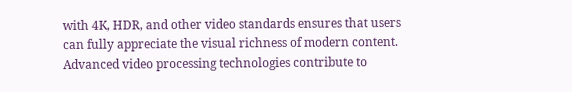with 4K, HDR, and other video standards ensures that users can fully appreciate the visual richness of modern content. Advanced video processing technologies contribute to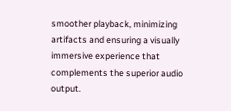smoother playback, minimizing artifacts and ensuring a visually immersive experience that complements the superior audio output.